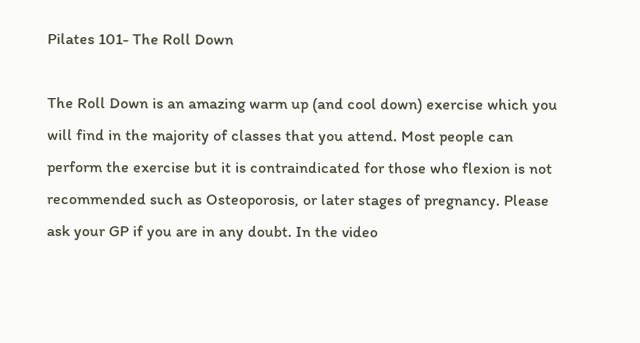Pilates 101- The Roll Down

The Roll Down is an amazing warm up (and cool down) exercise which you will find in the majority of classes that you attend. Most people can perform the exercise but it is contraindicated for those who flexion is not recommended such as Osteoporosis, or later stages of pregnancy. Please ask your GP if you are in any doubt. In the video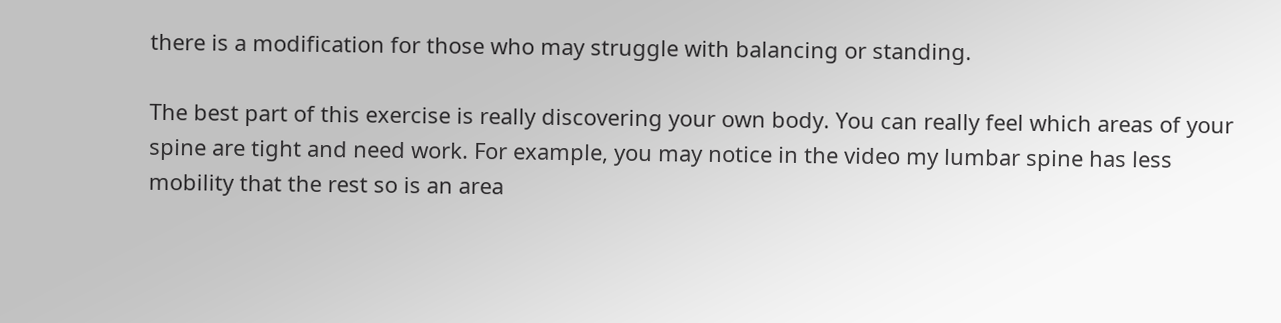there is a modification for those who may struggle with balancing or standing.

The best part of this exercise is really discovering your own body. You can really feel which areas of your spine are tight and need work. For example, you may notice in the video my lumbar spine has less mobility that the rest so is an area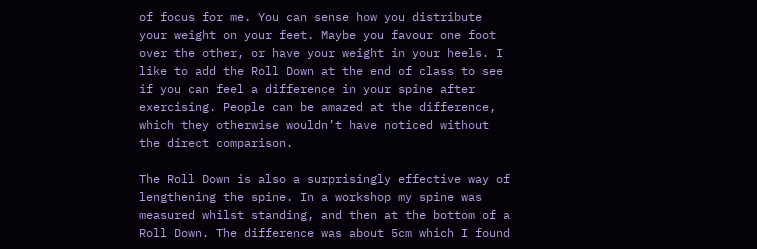of focus for me. You can sense how you distribute your weight on your feet. Maybe you favour one foot over the other, or have your weight in your heels. I like to add the Roll Down at the end of class to see if you can feel a difference in your spine after exercising. People can be amazed at the difference, which they otherwise wouldn’t have noticed without the direct comparison.

The Roll Down is also a surprisingly effective way of lengthening the spine. In a workshop my spine was measured whilst standing, and then at the bottom of a Roll Down. The difference was about 5cm which I found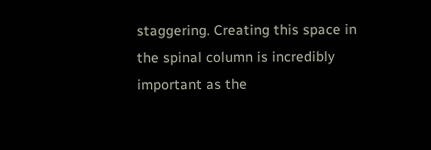staggering. Creating this space in the spinal column is incredibly important as the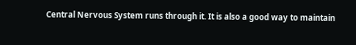Central Nervous System runs through it. It is also a good way to maintain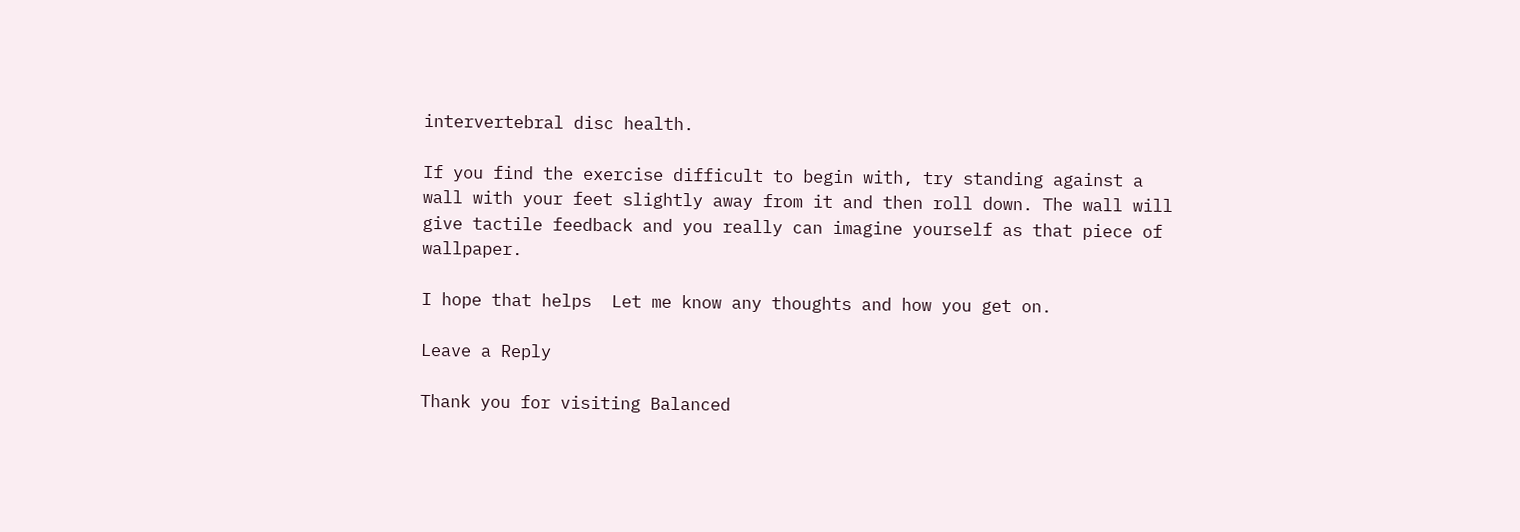intervertebral disc health.

If you find the exercise difficult to begin with, try standing against a wall with your feet slightly away from it and then roll down. The wall will give tactile feedback and you really can imagine yourself as that piece of wallpaper.

I hope that helps  Let me know any thoughts and how you get on.

Leave a Reply

Thank you for visiting Balanced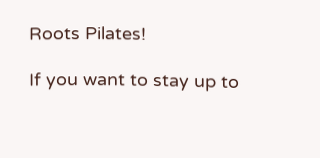Roots Pilates!

If you want to stay up to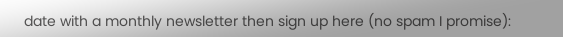date with a monthly newsletter then sign up here (no spam I promise):